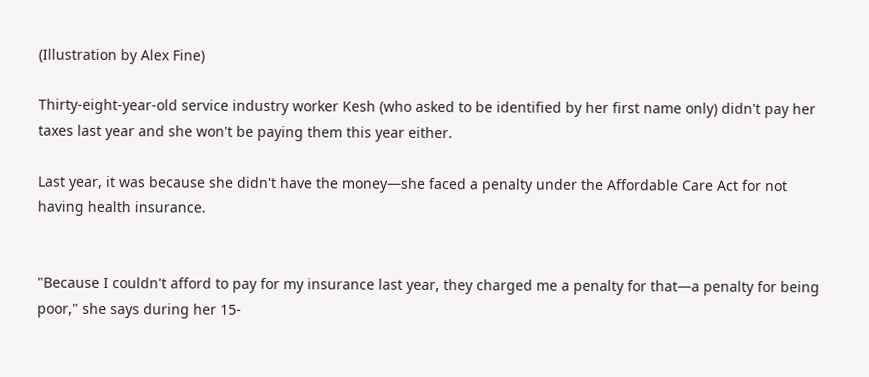(Illustration by Alex Fine)

Thirty-eight-year-old service industry worker Kesh (who asked to be identified by her first name only) didn't pay her taxes last year and she won't be paying them this year either.

Last year, it was because she didn't have the money—she faced a penalty under the Affordable Care Act for not having health insurance.


"Because I couldn't afford to pay for my insurance last year, they charged me a penalty for that—a penalty for being poor," she says during her 15-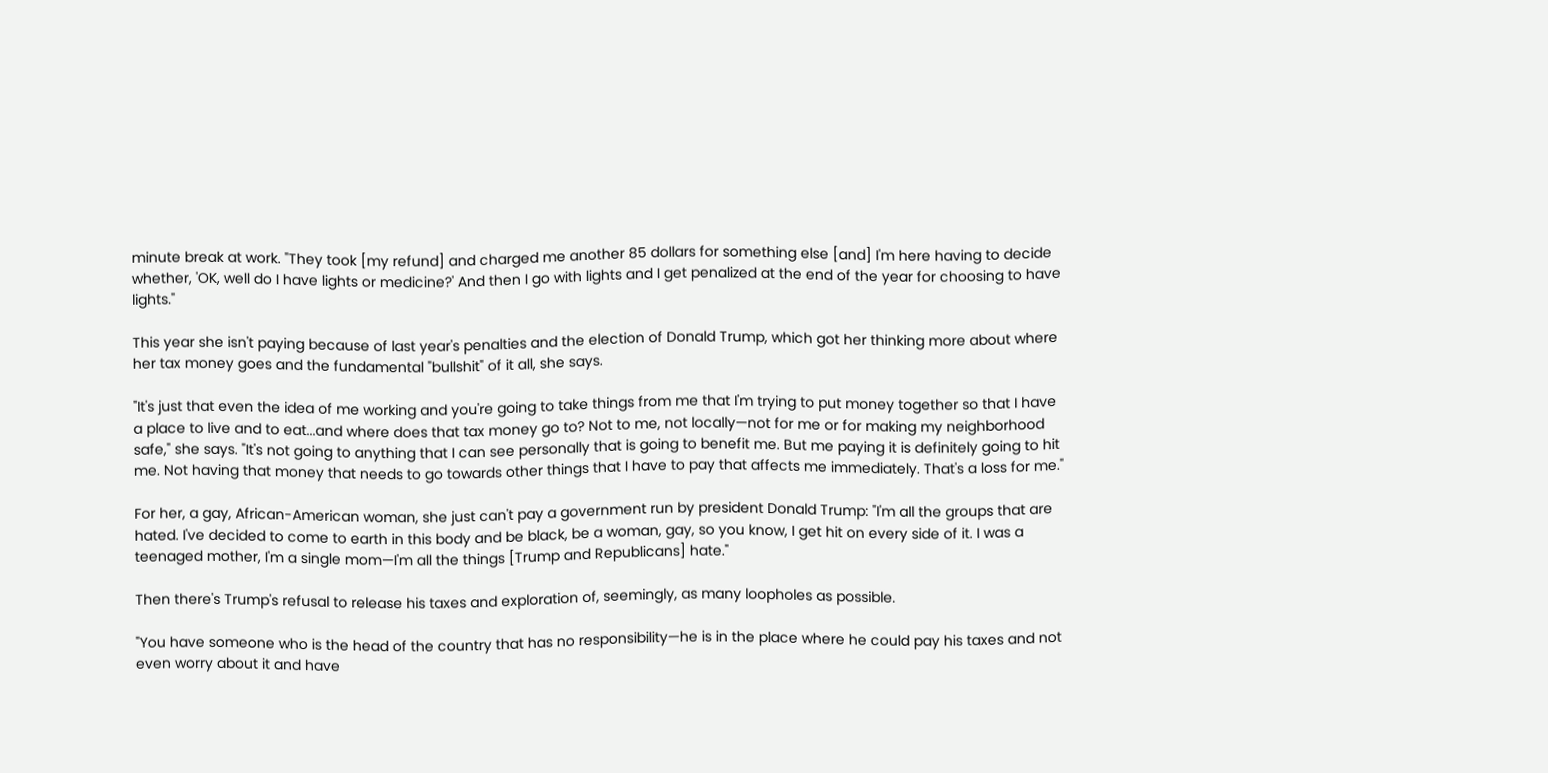minute break at work. "They took [my refund] and charged me another 85 dollars for something else [and] I'm here having to decide whether, 'OK, well do I have lights or medicine?' And then I go with lights and I get penalized at the end of the year for choosing to have lights."

This year she isn't paying because of last year's penalties and the election of Donald Trump, which got her thinking more about where her tax money goes and the fundamental "bullshit" of it all, she says.

"It's just that even the idea of me working and you're going to take things from me that I'm trying to put money together so that I have a place to live and to eat...and where does that tax money go to? Not to me, not locally—not for me or for making my neighborhood safe," she says. "It's not going to anything that I can see personally that is going to benefit me. But me paying it is definitely going to hit me. Not having that money that needs to go towards other things that I have to pay that affects me immediately. That's a loss for me."

For her, a gay, African-American woman, she just can't pay a government run by president Donald Trump: "I'm all the groups that are hated. I've decided to come to earth in this body and be black, be a woman, gay, so you know, I get hit on every side of it. I was a teenaged mother, I'm a single mom—I'm all the things [Trump and Republicans] hate."

Then there's Trump's refusal to release his taxes and exploration of, seemingly, as many loopholes as possible.

"You have someone who is the head of the country that has no responsibility—he is in the place where he could pay his taxes and not even worry about it and have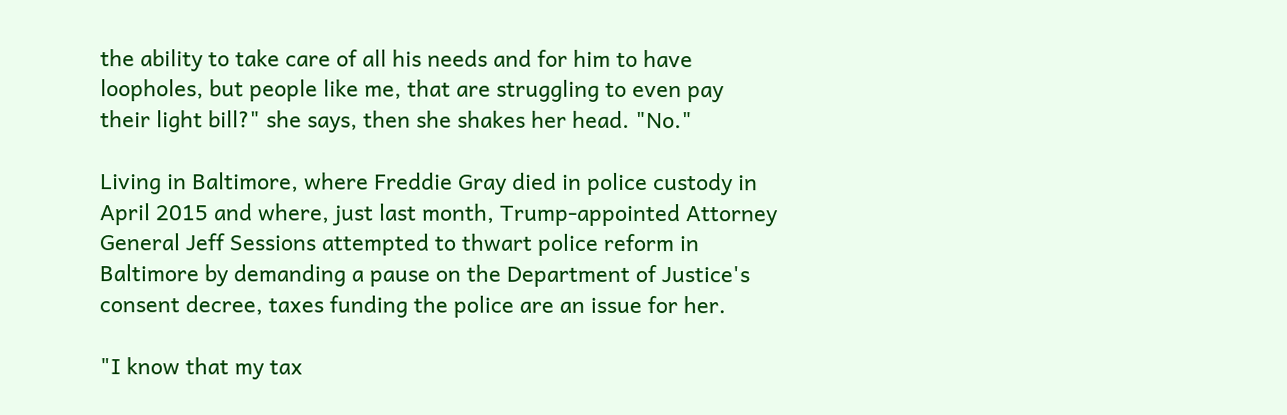the ability to take care of all his needs and for him to have loopholes, but people like me, that are struggling to even pay their light bill?" she says, then she shakes her head. "No."

Living in Baltimore, where Freddie Gray died in police custody in April 2015 and where, just last month, Trump-appointed Attorney General Jeff Sessions attempted to thwart police reform in Baltimore by demanding a pause on the Department of Justice's consent decree, taxes funding the police are an issue for her.

"I know that my tax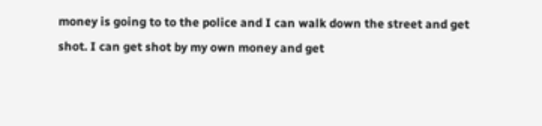money is going to to the police and I can walk down the street and get shot. I can get shot by my own money and get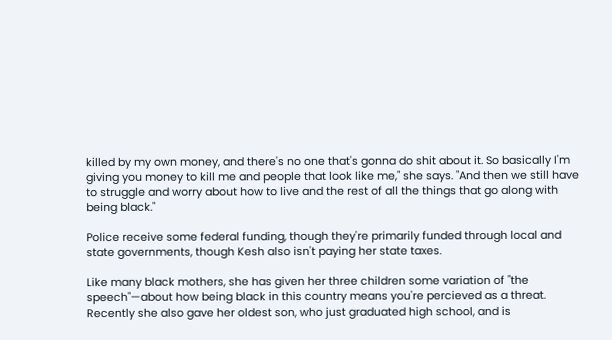killed by my own money, and there's no one that's gonna do shit about it. So basically I'm giving you money to kill me and people that look like me," she says. "And then we still have to struggle and worry about how to live and the rest of all the things that go along with being black."

Police receive some federal funding, though they're primarily funded through local and state governments, though Kesh also isn't paying her state taxes.

Like many black mothers, she has given her three children some variation of "the speech"—about how being black in this country means you're percieved as a threat. Recently she also gave her oldest son, who just graduated high school, and is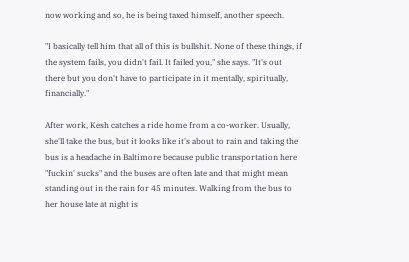now working and so, he is being taxed himself, another speech.

"I basically tell him that all of this is bullshit. None of these things, if the system fails, you didn't fail. It failed you," she says. "It's out there but you don't have to participate in it mentally, spiritually, financially."

After work, Kesh catches a ride home from a co-worker. Usually, she'll take the bus, but it looks like it's about to rain and taking the bus is a headache in Baltimore because public transportation here "fuckin' sucks" and the buses are often late and that might mean standing out in the rain for 45 minutes. Walking from the bus to her house late at night is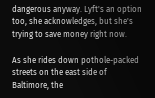dangerous anyway. Lyft's an option too, she acknowledges, but she's trying to save money right now.

As she rides down pothole-packed streets on the east side of Baltimore, the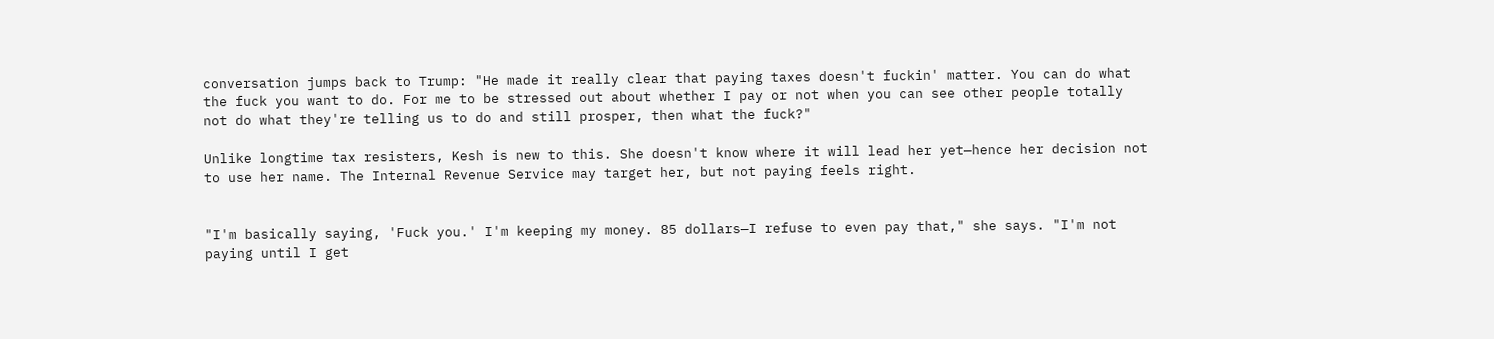conversation jumps back to Trump: "He made it really clear that paying taxes doesn't fuckin' matter. You can do what the fuck you want to do. For me to be stressed out about whether I pay or not when you can see other people totally not do what they're telling us to do and still prosper, then what the fuck?"

Unlike longtime tax resisters, Kesh is new to this. She doesn't know where it will lead her yet—hence her decision not to use her name. The Internal Revenue Service may target her, but not paying feels right.


"I'm basically saying, 'Fuck you.' I'm keeping my money. 85 dollars—I refuse to even pay that," she says. "I'm not paying until I get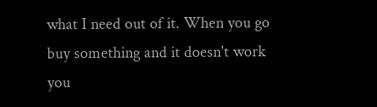what I need out of it. When you go buy something and it doesn't work you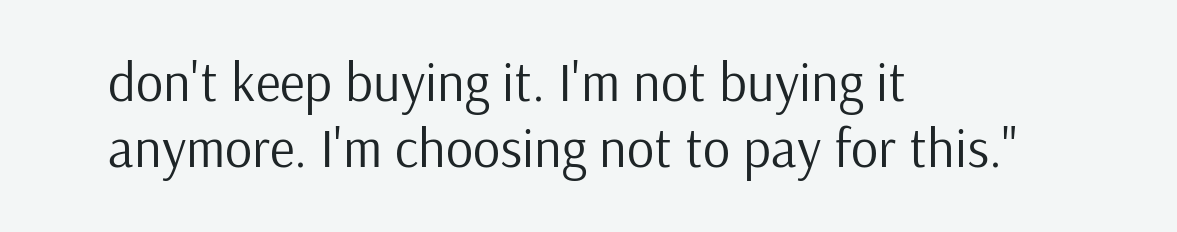don't keep buying it. I'm not buying it anymore. I'm choosing not to pay for this."